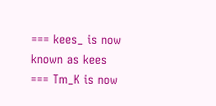=== kees_ is now known as kees
=== Tm_K is now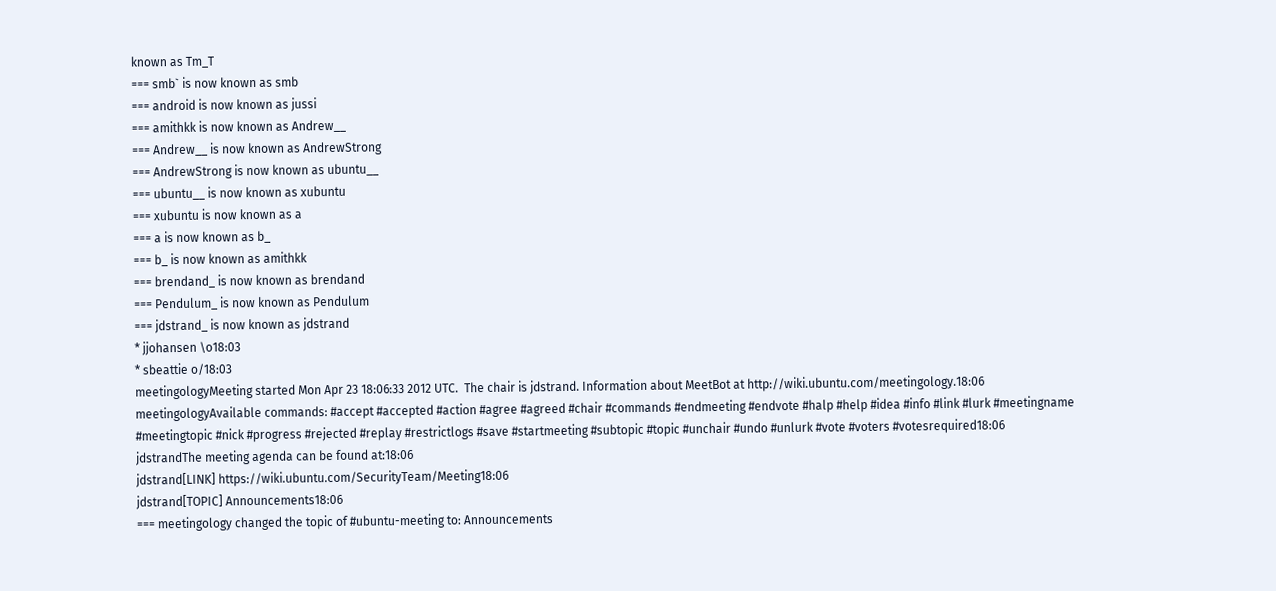known as Tm_T
=== smb` is now known as smb
=== android is now known as jussi
=== amithkk is now known as Andrew__
=== Andrew__ is now known as AndrewStrong
=== AndrewStrong is now known as ubuntu__
=== ubuntu__ is now known as xubuntu
=== xubuntu is now known as a
=== a is now known as b_
=== b_ is now known as amithkk
=== brendand_ is now known as brendand
=== Pendulum_ is now known as Pendulum
=== jdstrand_ is now known as jdstrand
* jjohansen \o18:03
* sbeattie o/18:03
meetingologyMeeting started Mon Apr 23 18:06:33 2012 UTC.  The chair is jdstrand. Information about MeetBot at http://wiki.ubuntu.com/meetingology.18:06
meetingologyAvailable commands: #accept #accepted #action #agree #agreed #chair #commands #endmeeting #endvote #halp #help #idea #info #link #lurk #meetingname #meetingtopic #nick #progress #rejected #replay #restrictlogs #save #startmeeting #subtopic #topic #unchair #undo #unlurk #vote #voters #votesrequired18:06
jdstrandThe meeting agenda can be found at:18:06
jdstrand[LINK] https://wiki.ubuntu.com/SecurityTeam/Meeting18:06
jdstrand[TOPIC] Announcements18:06
=== meetingology changed the topic of #ubuntu-meeting to: Announcements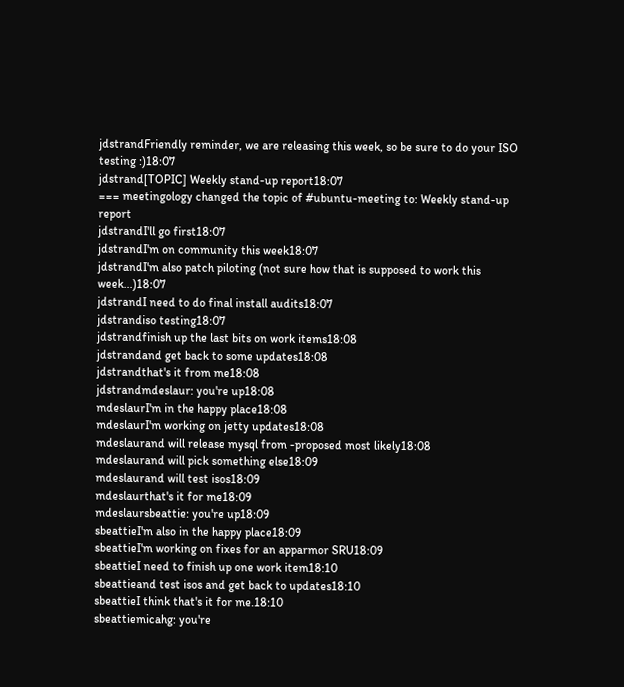jdstrandFriendly reminder, we are releasing this week, so be sure to do your ISO testing :)18:07
jdstrand[TOPIC] Weekly stand-up report18:07
=== meetingology changed the topic of #ubuntu-meeting to: Weekly stand-up report
jdstrandI'll go first18:07
jdstrandI'm on community this week18:07
jdstrandI'm also patch piloting (not sure how that is supposed to work this week...)18:07
jdstrandI need to do final install audits18:07
jdstrandiso testing18:07
jdstrandfinish up the last bits on work items18:08
jdstrandand get back to some updates18:08
jdstrandthat's it from me18:08
jdstrandmdeslaur: you're up18:08
mdeslaurI'm in the happy place18:08
mdeslaurI'm working on jetty updates18:08
mdeslaurand will release mysql from -proposed most likely18:08
mdeslaurand will pick something else18:09
mdeslaurand will test isos18:09
mdeslaurthat's it for me18:09
mdeslaursbeattie: you're up18:09
sbeattieI'm also in the happy place18:09
sbeattieI'm working on fixes for an apparmor SRU18:09
sbeattieI need to finish up one work item18:10
sbeattieand test isos and get back to updates18:10
sbeattieI think that's it for me.18:10
sbeattiemicahg: you're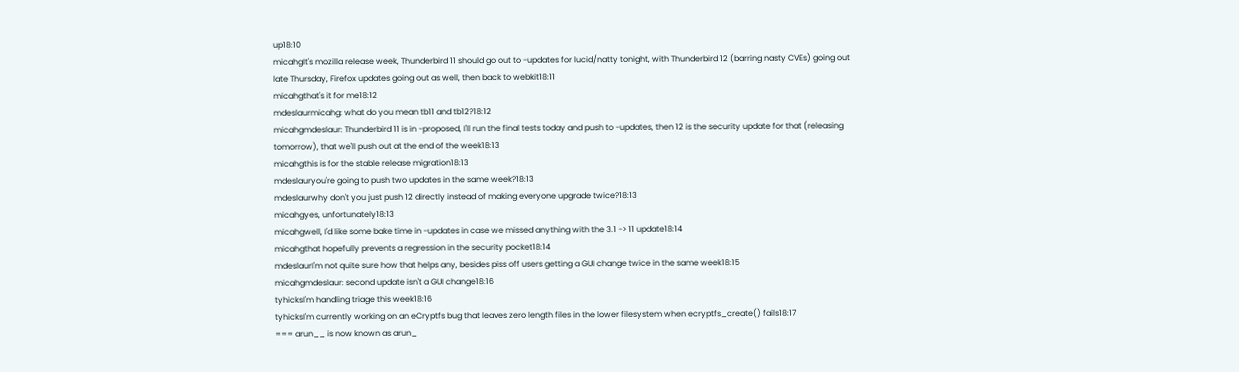up18:10
micahgIt's mozilla release week, Thunderbird 11 should go out to -updates for lucid/natty tonight, with Thunderbird 12 (barring nasty CVEs) going out late Thursday, Firefox updates going out as well, then back to webkit18:11
micahgthat's it for me18:12
mdeslaurmicahg: what do you mean tb11 and tb12?18:12
micahgmdeslaur: Thunderbird 11 is in -proposed, I'll run the final tests today and push to -updates, then 12 is the security update for that (releasing tomorrow), that we'll push out at the end of the week18:13
micahgthis is for the stable release migration18:13
mdeslauryou're going to push two updates in the same week?18:13
mdeslaurwhy don't you just push 12 directly instead of making everyone upgrade twice?18:13
micahgyes, unfortunately18:13
micahgwell, I'd like some bake time in -updates in case we missed anything with the 3.1 -> 11 update18:14
micahgthat hopefully prevents a regression in the security pocket18:14
mdeslaurI'm not quite sure how that helps any, besides piss off users getting a GUI change twice in the same week18:15
micahgmdeslaur: second update isn't a GUI change18:16
tyhicksI'm handling triage this week18:16
tyhicksI'm currently working on an eCryptfs bug that leaves zero length files in the lower filesystem when ecryptfs_create() fails18:17
=== arun__ is now known as arun_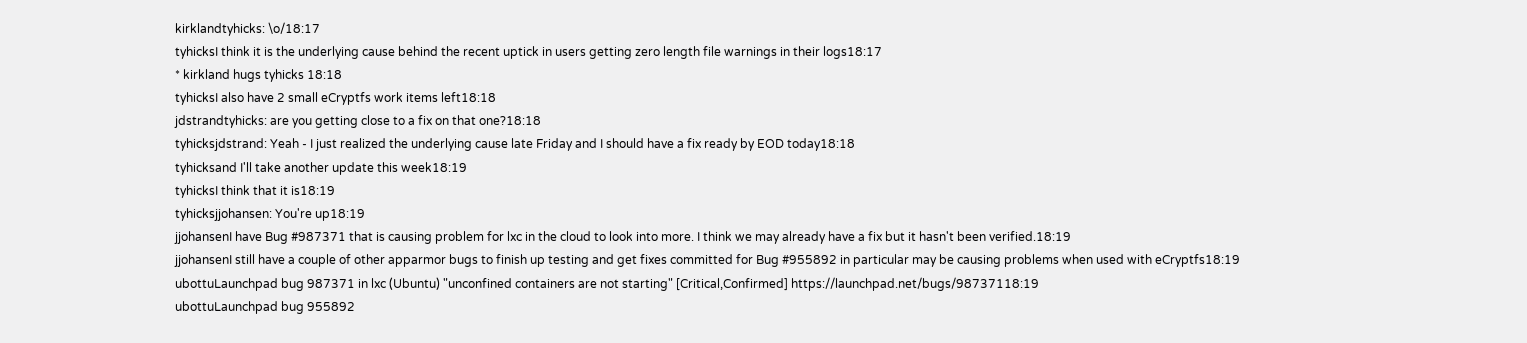kirklandtyhicks: \o/18:17
tyhicksI think it is the underlying cause behind the recent uptick in users getting zero length file warnings in their logs18:17
* kirkland hugs tyhicks 18:18
tyhicksI also have 2 small eCryptfs work items left18:18
jdstrandtyhicks: are you getting close to a fix on that one?18:18
tyhicksjdstrand: Yeah - I just realized the underlying cause late Friday and I should have a fix ready by EOD today18:18
tyhicksand I'll take another update this week18:19
tyhicksI think that it is18:19
tyhicksjjohansen: You're up18:19
jjohansenI have Bug #987371 that is causing problem for lxc in the cloud to look into more. I think we may already have a fix but it hasn't been verified.18:19
jjohansenI still have a couple of other apparmor bugs to finish up testing and get fixes committed for Bug #955892 in particular may be causing problems when used with eCryptfs18:19
ubottuLaunchpad bug 987371 in lxc (Ubuntu) "unconfined containers are not starting" [Critical,Confirmed] https://launchpad.net/bugs/98737118:19
ubottuLaunchpad bug 955892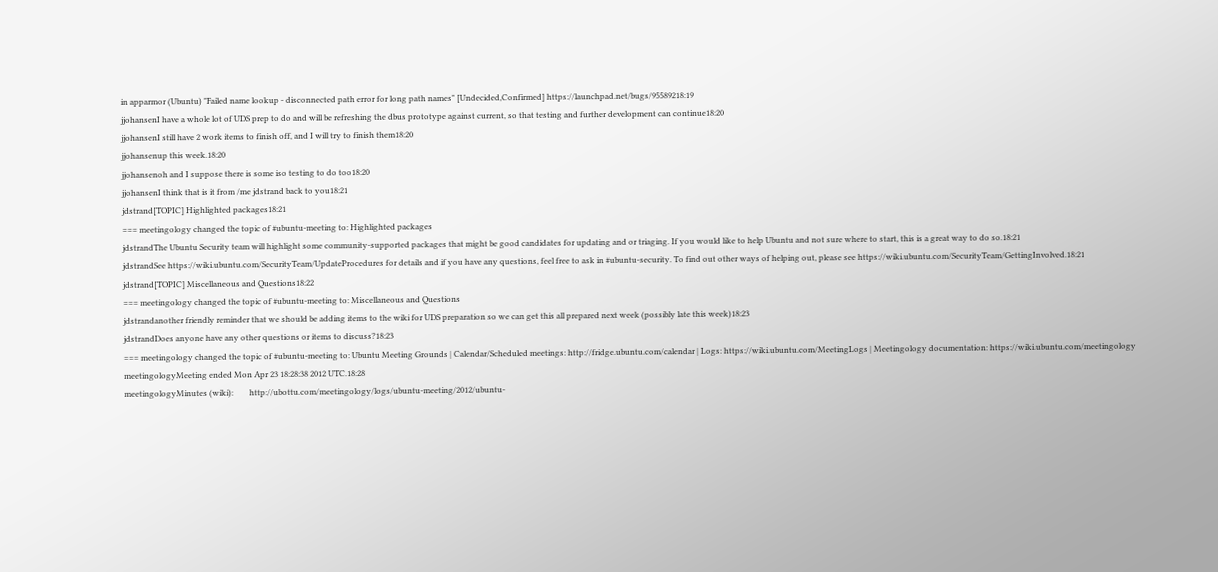in apparmor (Ubuntu) "Failed name lookup - disconnected path error for long path names" [Undecided,Confirmed] https://launchpad.net/bugs/95589218:19
jjohansenI have a whole lot of UDS prep to do and will be refreshing the dbus prototype against current, so that testing and further development can continue18:20
jjohansenI still have 2 work items to finish off, and I will try to finish them18:20
jjohansenup this week.18:20
jjohansenoh and I suppose there is some iso testing to do too18:20
jjohansenI think that is it from /me jdstrand back to you18:21
jdstrand[TOPIC] Highlighted packages18:21
=== meetingology changed the topic of #ubuntu-meeting to: Highlighted packages
jdstrandThe Ubuntu Security team will highlight some community-supported packages that might be good candidates for updating and or triaging. If you would like to help Ubuntu and not sure where to start, this is a great way to do so.18:21
jdstrandSee https://wiki.ubuntu.com/SecurityTeam/UpdateProcedures for details and if you have any questions, feel free to ask in #ubuntu-security. To find out other ways of helping out, please see https://wiki.ubuntu.com/SecurityTeam/GettingInvolved.18:21
jdstrand[TOPIC] Miscellaneous and Questions18:22
=== meetingology changed the topic of #ubuntu-meeting to: Miscellaneous and Questions
jdstrandanother friendly reminder that we should be adding items to the wiki for UDS preparation so we can get this all prepared next week (possibly late this week)18:23
jdstrandDoes anyone have any other questions or items to discuss?18:23
=== meetingology changed the topic of #ubuntu-meeting to: Ubuntu Meeting Grounds | Calendar/Scheduled meetings: http://fridge.ubuntu.com/calendar | Logs: https://wiki.ubuntu.com/MeetingLogs | Meetingology documentation: https://wiki.ubuntu.com/meetingology
meetingologyMeeting ended Mon Apr 23 18:28:38 2012 UTC.18:28
meetingologyMinutes (wiki):        http://ubottu.com/meetingology/logs/ubuntu-meeting/2012/ubuntu-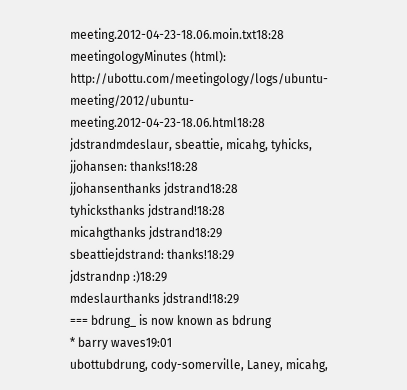meeting.2012-04-23-18.06.moin.txt18:28
meetingologyMinutes (html):        http://ubottu.com/meetingology/logs/ubuntu-meeting/2012/ubuntu-meeting.2012-04-23-18.06.html18:28
jdstrandmdeslaur, sbeattie, micahg, tyhicks, jjohansen: thanks!18:28
jjohansenthanks jdstrand18:28
tyhicksthanks jdstrand!18:28
micahgthanks jdstrand18:29
sbeattiejdstrand: thanks!18:29
jdstrandnp :)18:29
mdeslaurthanks jdstrand!18:29
=== bdrung_ is now known as bdrung
* barry waves19:01
ubottubdrung, cody-somerville, Laney, micahg,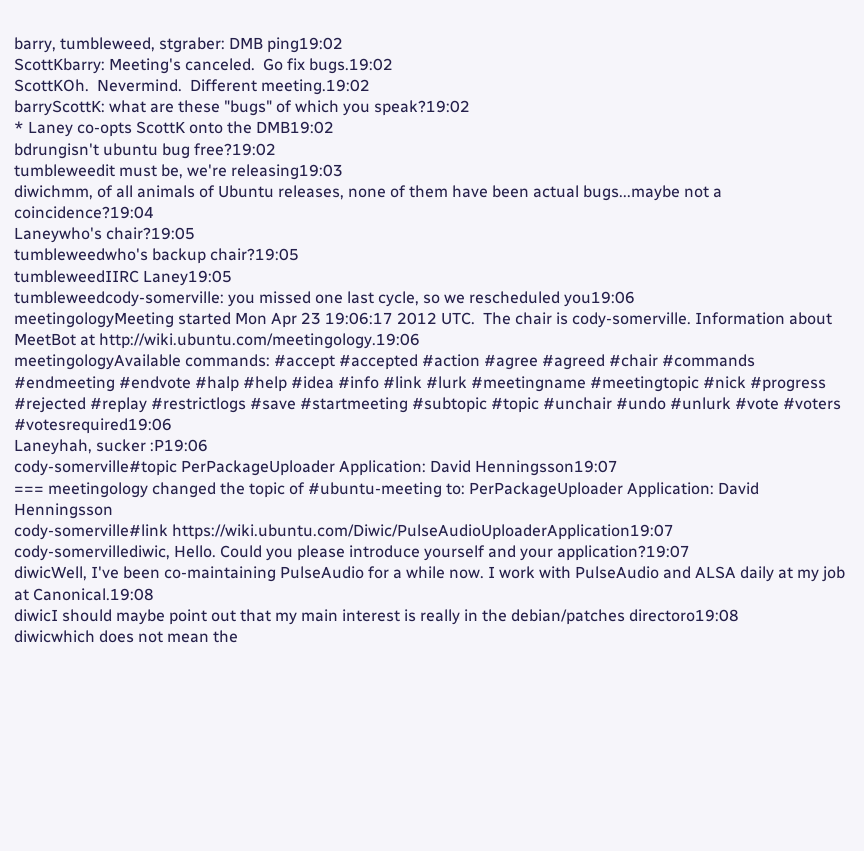barry, tumbleweed, stgraber: DMB ping19:02
ScottKbarry: Meeting's canceled.  Go fix bugs.19:02
ScottKOh.  Nevermind.  Different meeting.19:02
barryScottK: what are these "bugs" of which you speak?19:02
* Laney co-opts ScottK onto the DMB19:02
bdrungisn't ubuntu bug free?19:02
tumbleweedit must be, we're releasing19:03
diwichmm, of all animals of Ubuntu releases, none of them have been actual bugs...maybe not a coincidence?19:04
Laneywho's chair?19:05
tumbleweedwho's backup chair?19:05
tumbleweedIIRC Laney19:05
tumbleweedcody-somerville: you missed one last cycle, so we rescheduled you19:06
meetingologyMeeting started Mon Apr 23 19:06:17 2012 UTC.  The chair is cody-somerville. Information about MeetBot at http://wiki.ubuntu.com/meetingology.19:06
meetingologyAvailable commands: #accept #accepted #action #agree #agreed #chair #commands #endmeeting #endvote #halp #help #idea #info #link #lurk #meetingname #meetingtopic #nick #progress #rejected #replay #restrictlogs #save #startmeeting #subtopic #topic #unchair #undo #unlurk #vote #voters #votesrequired19:06
Laneyhah, sucker :P19:06
cody-somerville#topic PerPackageUploader Application: David Henningsson19:07
=== meetingology changed the topic of #ubuntu-meeting to: PerPackageUploader Application: David Henningsson
cody-somerville#link https://wiki.ubuntu.com/Diwic/PulseAudioUploaderApplication19:07
cody-somervillediwic, Hello. Could you please introduce yourself and your application?19:07
diwicWell, I've been co-maintaining PulseAudio for a while now. I work with PulseAudio and ALSA daily at my job at Canonical.19:08
diwicI should maybe point out that my main interest is really in the debian/patches directoro19:08
diwicwhich does not mean the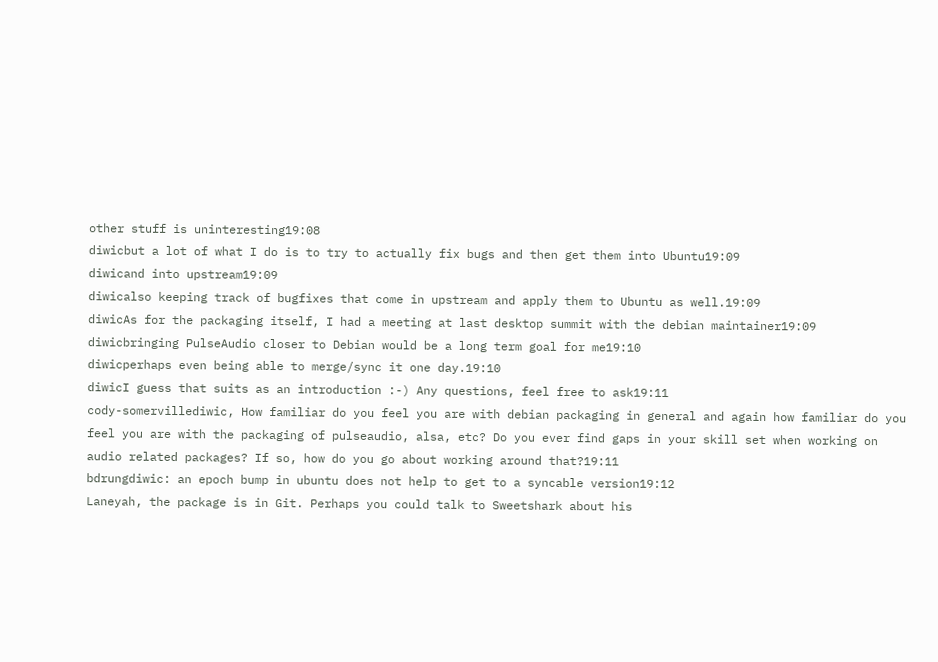other stuff is uninteresting19:08
diwicbut a lot of what I do is to try to actually fix bugs and then get them into Ubuntu19:09
diwicand into upstream19:09
diwicalso keeping track of bugfixes that come in upstream and apply them to Ubuntu as well.19:09
diwicAs for the packaging itself, I had a meeting at last desktop summit with the debian maintainer19:09
diwicbringing PulseAudio closer to Debian would be a long term goal for me19:10
diwicperhaps even being able to merge/sync it one day.19:10
diwicI guess that suits as an introduction :-) Any questions, feel free to ask19:11
cody-somervillediwic, How familiar do you feel you are with debian packaging in general and again how familiar do you feel you are with the packaging of pulseaudio, alsa, etc? Do you ever find gaps in your skill set when working on audio related packages? If so, how do you go about working around that?19:11
bdrungdiwic: an epoch bump in ubuntu does not help to get to a syncable version19:12
Laneyah, the package is in Git. Perhaps you could talk to Sweetshark about his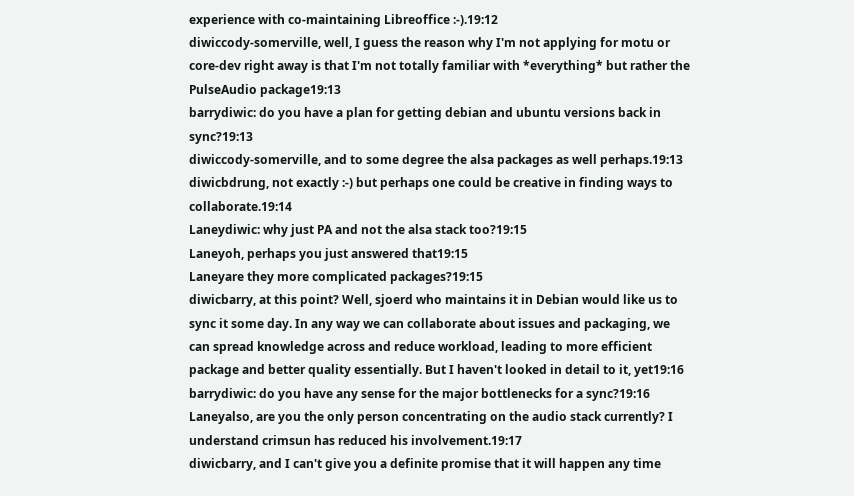experience with co-maintaining Libreoffice :-).19:12
diwiccody-somerville, well, I guess the reason why I'm not applying for motu or core-dev right away is that I'm not totally familiar with *everything* but rather the PulseAudio package19:13
barrydiwic: do you have a plan for getting debian and ubuntu versions back in sync?19:13
diwiccody-somerville, and to some degree the alsa packages as well perhaps.19:13
diwicbdrung, not exactly :-) but perhaps one could be creative in finding ways to collaborate.19:14
Laneydiwic: why just PA and not the alsa stack too?19:15
Laneyoh, perhaps you just answered that19:15
Laneyare they more complicated packages?19:15
diwicbarry, at this point? Well, sjoerd who maintains it in Debian would like us to sync it some day. In any way we can collaborate about issues and packaging, we can spread knowledge across and reduce workload, leading to more efficient package and better quality essentially. But I haven't looked in detail to it, yet19:16
barrydiwic: do you have any sense for the major bottlenecks for a sync?19:16
Laneyalso, are you the only person concentrating on the audio stack currently? I understand crimsun has reduced his involvement.19:17
diwicbarry, and I can't give you a definite promise that it will happen any time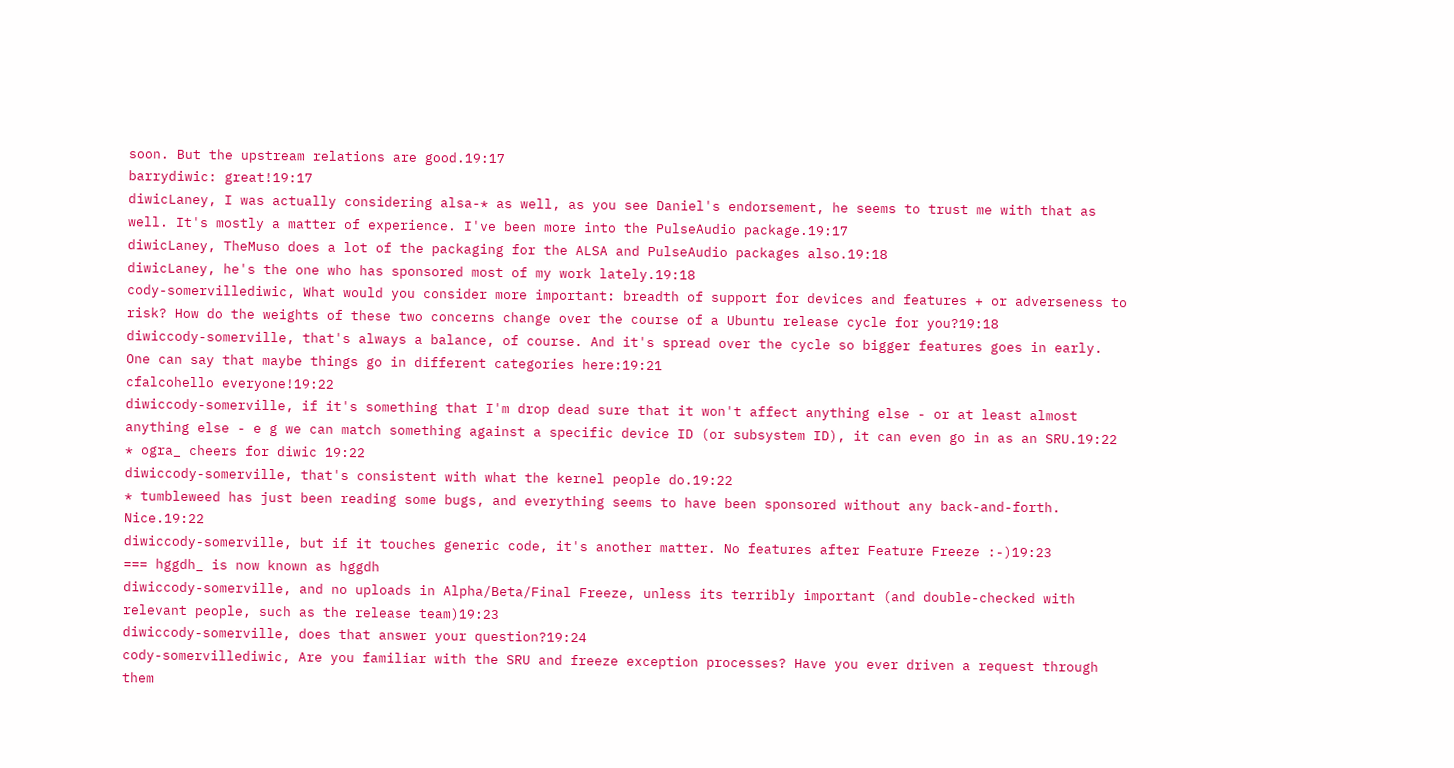soon. But the upstream relations are good.19:17
barrydiwic: great!19:17
diwicLaney, I was actually considering alsa-* as well, as you see Daniel's endorsement, he seems to trust me with that as well. It's mostly a matter of experience. I've been more into the PulseAudio package.19:17
diwicLaney, TheMuso does a lot of the packaging for the ALSA and PulseAudio packages also.19:18
diwicLaney, he's the one who has sponsored most of my work lately.19:18
cody-somervillediwic, What would you consider more important: breadth of support for devices and features + or adverseness to risk? How do the weights of these two concerns change over the course of a Ubuntu release cycle for you?19:18
diwiccody-somerville, that's always a balance, of course. And it's spread over the cycle so bigger features goes in early. One can say that maybe things go in different categories here:19:21
cfalcohello everyone!19:22
diwiccody-somerville, if it's something that I'm drop dead sure that it won't affect anything else - or at least almost anything else - e g we can match something against a specific device ID (or subsystem ID), it can even go in as an SRU.19:22
* ogra_ cheers for diwic 19:22
diwiccody-somerville, that's consistent with what the kernel people do.19:22
* tumbleweed has just been reading some bugs, and everything seems to have been sponsored without any back-and-forth. Nice.19:22
diwiccody-somerville, but if it touches generic code, it's another matter. No features after Feature Freeze :-)19:23
=== hggdh_ is now known as hggdh
diwiccody-somerville, and no uploads in Alpha/Beta/Final Freeze, unless its terribly important (and double-checked with relevant people, such as the release team)19:23
diwiccody-somerville, does that answer your question?19:24
cody-somervillediwic, Are you familiar with the SRU and freeze exception processes? Have you ever driven a request through them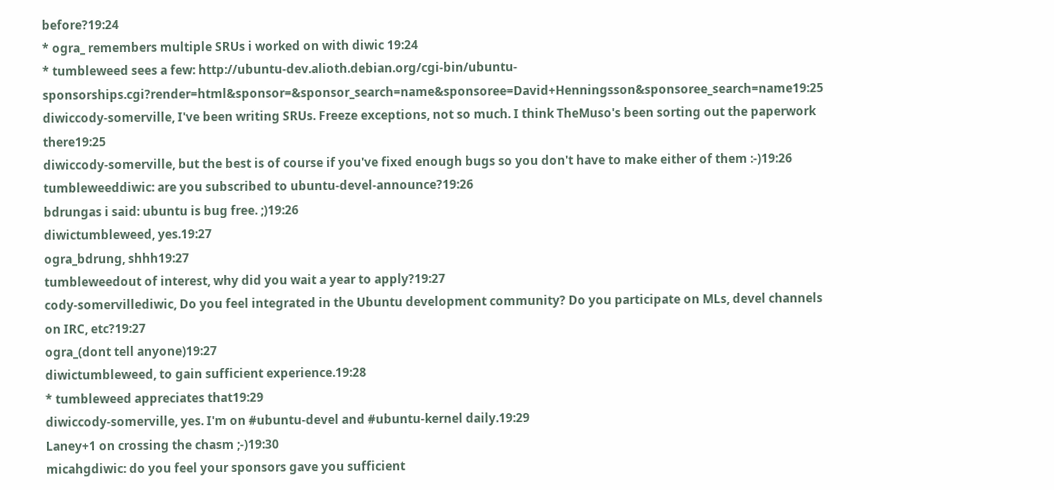before?19:24
* ogra_ remembers multiple SRUs i worked on with diwic 19:24
* tumbleweed sees a few: http://ubuntu-dev.alioth.debian.org/cgi-bin/ubuntu-sponsorships.cgi?render=html&sponsor=&sponsor_search=name&sponsoree=David+Henningsson&sponsoree_search=name19:25
diwiccody-somerville, I've been writing SRUs. Freeze exceptions, not so much. I think TheMuso's been sorting out the paperwork there19:25
diwiccody-somerville, but the best is of course if you've fixed enough bugs so you don't have to make either of them :-)19:26
tumbleweeddiwic: are you subscribed to ubuntu-devel-announce?19:26
bdrungas i said: ubuntu is bug free. ;)19:26
diwictumbleweed, yes.19:27
ogra_bdrung, shhh19:27
tumbleweedout of interest, why did you wait a year to apply?19:27
cody-somervillediwic, Do you feel integrated in the Ubuntu development community? Do you participate on MLs, devel channels on IRC, etc?19:27
ogra_(dont tell anyone)19:27
diwictumbleweed, to gain sufficient experience.19:28
* tumbleweed appreciates that19:29
diwiccody-somerville, yes. I'm on #ubuntu-devel and #ubuntu-kernel daily.19:29
Laney+1 on crossing the chasm ;-)19:30
micahgdiwic: do you feel your sponsors gave you sufficient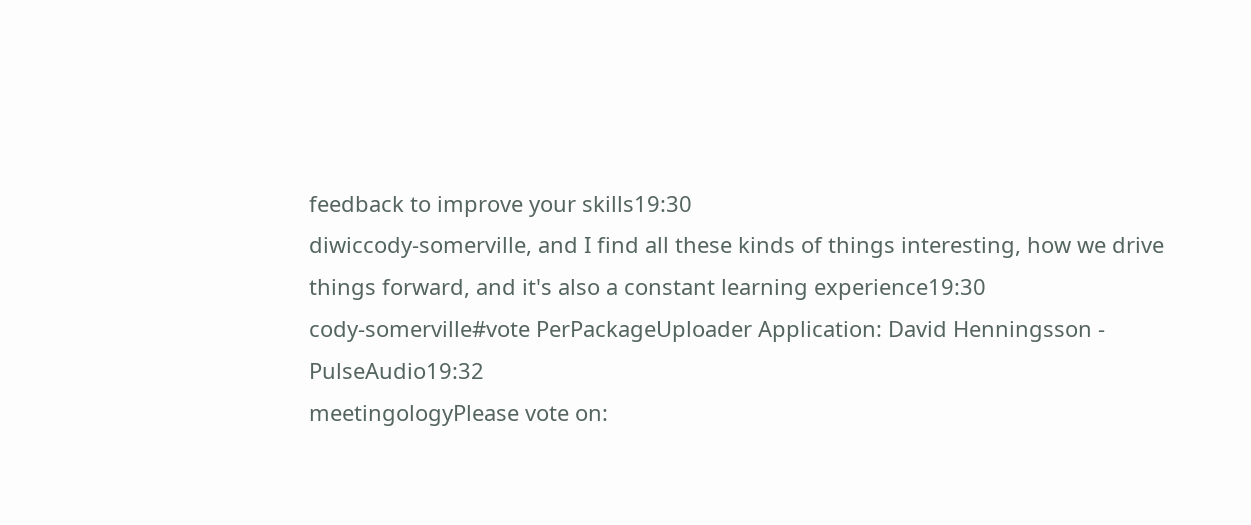feedback to improve your skills19:30
diwiccody-somerville, and I find all these kinds of things interesting, how we drive things forward, and it's also a constant learning experience19:30
cody-somerville#vote PerPackageUploader Application: David Henningsson - PulseAudio19:32
meetingologyPlease vote on: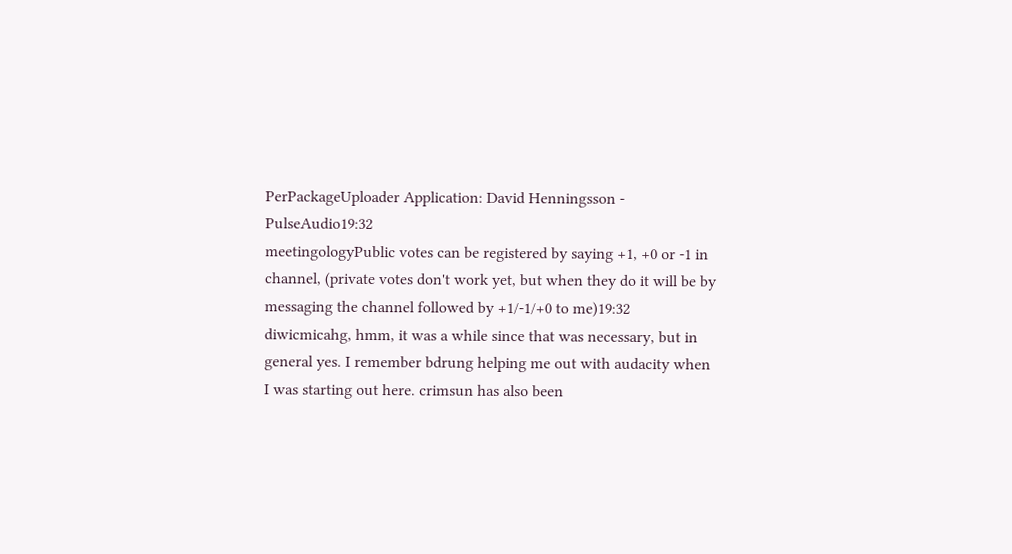PerPackageUploader Application: David Henningsson - PulseAudio19:32
meetingologyPublic votes can be registered by saying +1, +0 or -1 in channel, (private votes don't work yet, but when they do it will be by messaging the channel followed by +1/-1/+0 to me)19:32
diwicmicahg, hmm, it was a while since that was necessary, but in general yes. I remember bdrung helping me out with audacity when I was starting out here. crimsun has also been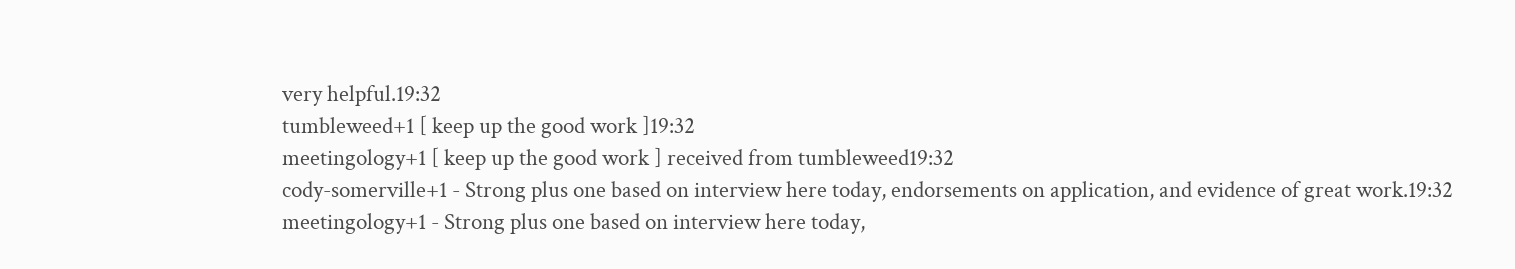very helpful.19:32
tumbleweed+1 [ keep up the good work ]19:32
meetingology+1 [ keep up the good work ] received from tumbleweed19:32
cody-somerville+1 - Strong plus one based on interview here today, endorsements on application, and evidence of great work.19:32
meetingology+1 - Strong plus one based on interview here today,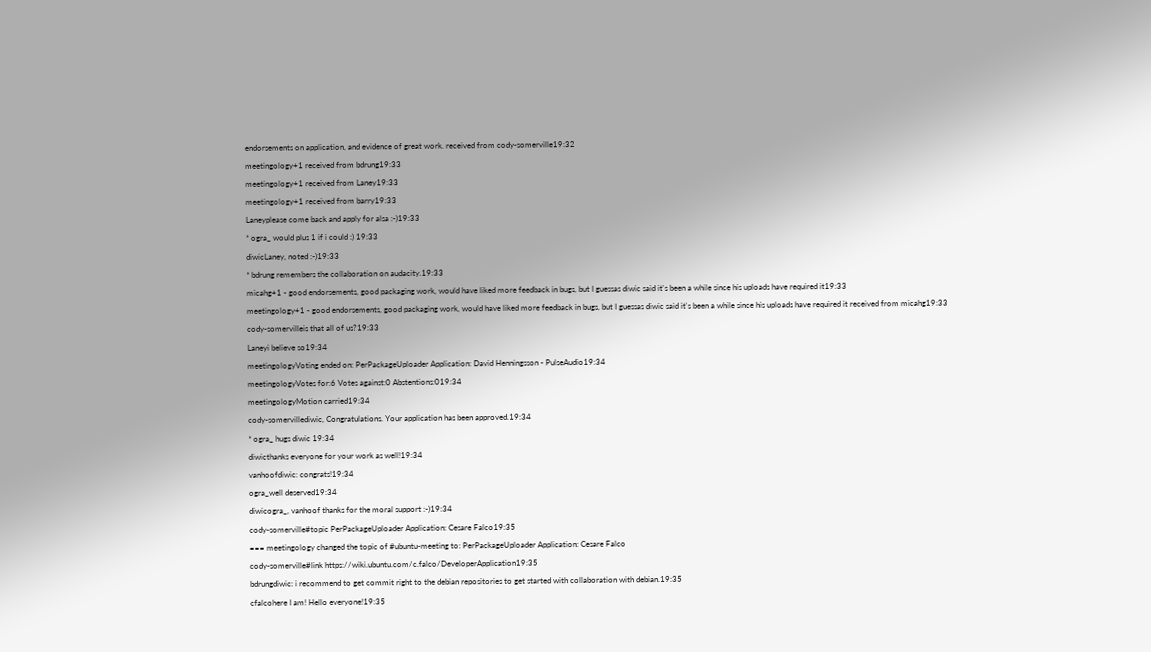endorsements on application, and evidence of great work. received from cody-somerville19:32
meetingology+1 received from bdrung19:33
meetingology+1 received from Laney19:33
meetingology+1 received from barry19:33
Laneyplease come back and apply for alsa :-)19:33
* ogra_ would plus 1 if i could :) 19:33
diwicLaney, noted :-)19:33
* bdrung remembers the collaboration on audacity.19:33
micahg+1 - good endorsements, good packaging work, would have liked more feedback in bugs, but I guessas diwic said it's been a while since his uploads have required it19:33
meetingology+1 - good endorsements, good packaging work, would have liked more feedback in bugs, but I guessas diwic said it's been a while since his uploads have required it received from micahg19:33
cody-somervilleis that all of us?19:33
Laneyi believe so19:34
meetingologyVoting ended on: PerPackageUploader Application: David Henningsson - PulseAudio19:34
meetingologyVotes for:6 Votes against:0 Abstentions:019:34
meetingologyMotion carried19:34
cody-somervillediwic, Congratulations. Your application has been approved.19:34
* ogra_ hugs diwic 19:34
diwicthanks everyone for your work as well!19:34
vanhoofdiwic: congrats!19:34
ogra_well deserved19:34
diwicogra_, vanhoof thanks for the moral support :-)19:34
cody-somerville#topic PerPackageUploader Application: Cesare Falco19:35
=== meetingology changed the topic of #ubuntu-meeting to: PerPackageUploader Application: Cesare Falco
cody-somerville#link https://wiki.ubuntu.com/c.falco/DeveloperApplication19:35
bdrungdiwic: i recommend to get commit right to the debian repositories to get started with collaboration with debian.19:35
cfalcohere I am! Hello everyone!19:35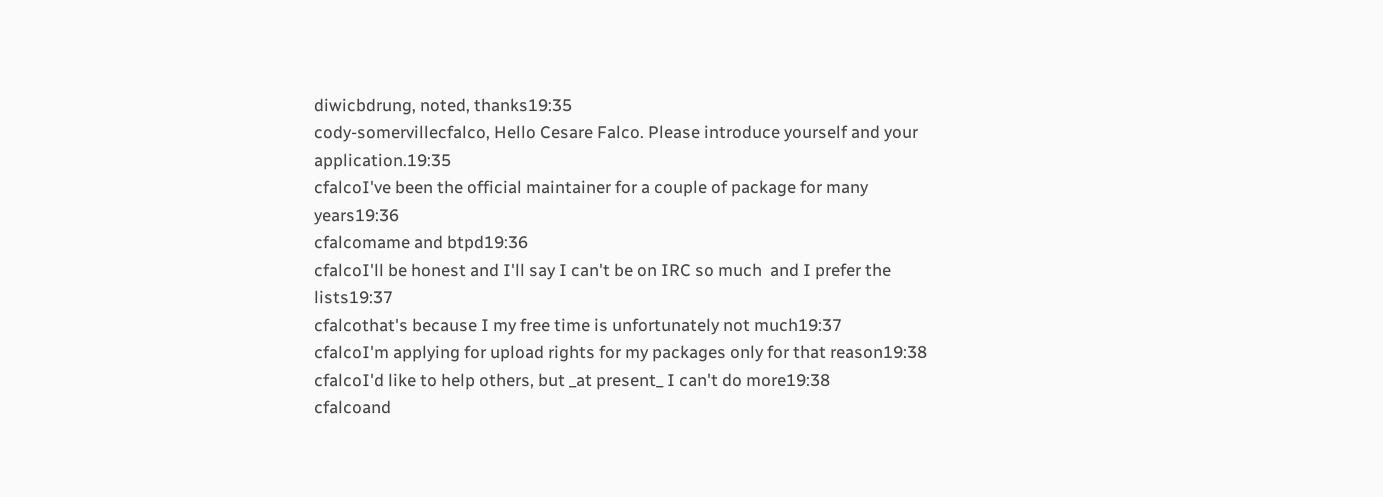diwicbdrung, noted, thanks19:35
cody-somervillecfalco, Hello Cesare Falco. Please introduce yourself and your application.19:35
cfalcoI've been the official maintainer for a couple of package for many years19:36
cfalcomame and btpd19:36
cfalcoI'll be honest and I'll say I can't be on IRC so much  and I prefer the lists19:37
cfalcothat's because I my free time is unfortunately not much19:37
cfalcoI'm applying for upload rights for my packages only for that reason19:38
cfalcoI'd like to help others, but _at present_ I can't do more19:38
cfalcoand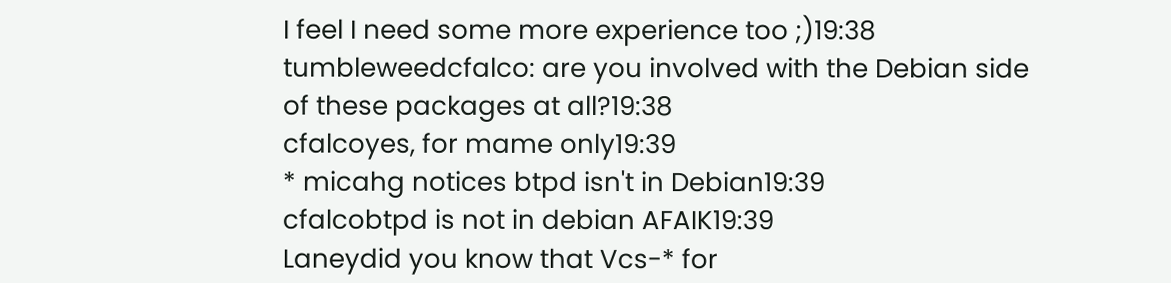I feel I need some more experience too ;)19:38
tumbleweedcfalco: are you involved with the Debian side of these packages at all?19:38
cfalcoyes, for mame only19:39
* micahg notices btpd isn't in Debian19:39
cfalcobtpd is not in debian AFAIK19:39
Laneydid you know that Vcs-* for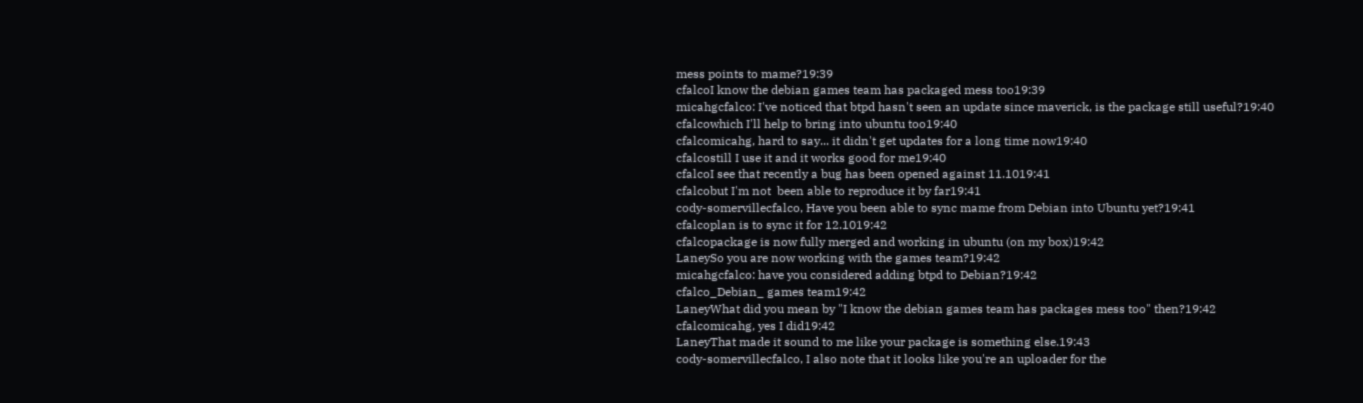mess points to mame?19:39
cfalcoI know the debian games team has packaged mess too19:39
micahgcfalco: I've noticed that btpd hasn't seen an update since maverick, is the package still useful?19:40
cfalcowhich I'll help to bring into ubuntu too19:40
cfalcomicahg, hard to say... it didn't get updates for a long time now19:40
cfalcostill I use it and it works good for me19:40
cfalcoI see that recently a bug has been opened against 11.1019:41
cfalcobut I'm not  been able to reproduce it by far19:41
cody-somervillecfalco, Have you been able to sync mame from Debian into Ubuntu yet?19:41
cfalcoplan is to sync it for 12.1019:42
cfalcopackage is now fully merged and working in ubuntu (on my box)19:42
LaneySo you are now working with the games team?19:42
micahgcfalco: have you considered adding btpd to Debian?19:42
cfalco_Debian_ games team19:42
LaneyWhat did you mean by "I know the debian games team has packages mess too" then?19:42
cfalcomicahg, yes I did19:42
LaneyThat made it sound to me like your package is something else.19:43
cody-somervillecfalco, I also note that it looks like you're an uploader for the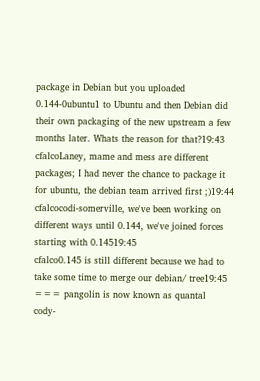package in Debian but you uploaded 0.144-0ubuntu1 to Ubuntu and then Debian did their own packaging of the new upstream a few months later. Whats the reason for that?19:43
cfalcoLaney, mame and mess are different packages; I had never the chance to package it for ubuntu, the debian team arrived first ;)19:44
cfalcocodi-somerville, we've been working on different ways until 0.144, we've joined forces starting with 0.14519:45
cfalco0.145 is still different because we had to take some time to merge our debian/ tree19:45
=== pangolin is now known as quantal
cody-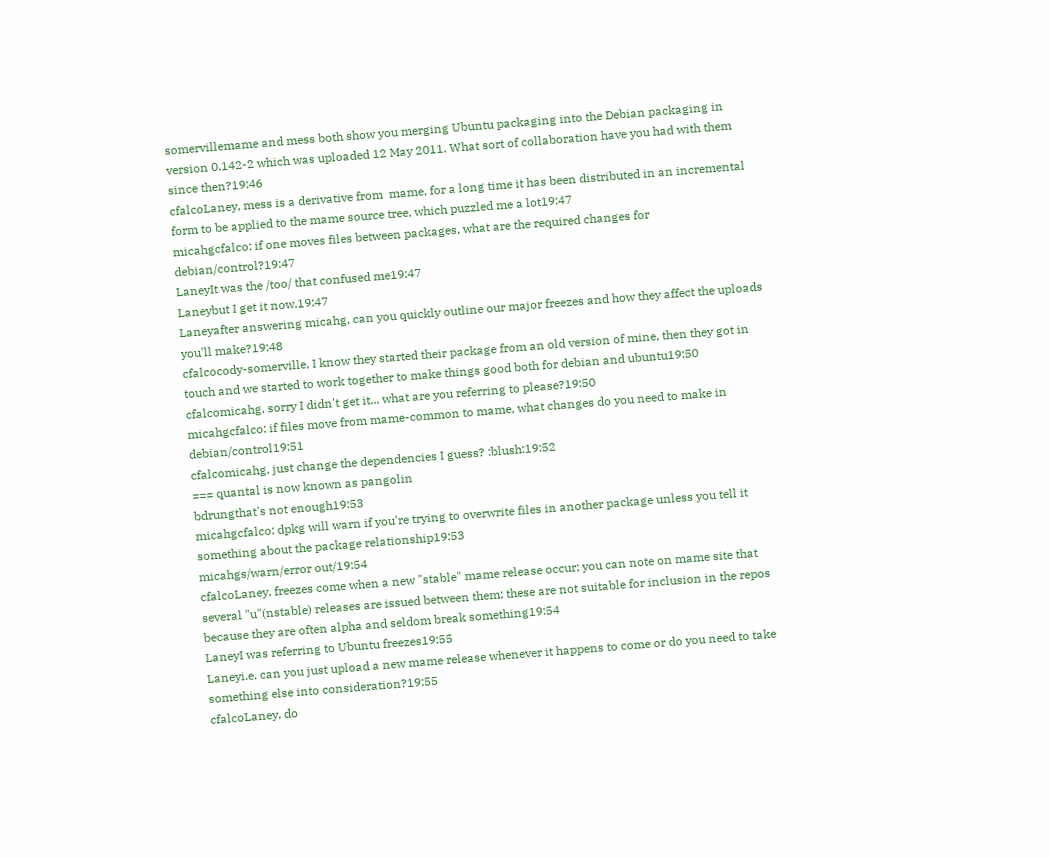somervillemame and mess both show you merging Ubuntu packaging into the Debian packaging in version 0.142-2 which was uploaded 12 May 2011. What sort of collaboration have you had with them since then?19:46
cfalcoLaney, mess is a derivative from  mame, for a long time it has been distributed in an incremental form to be applied to the mame source tree, which puzzled me a lot19:47
micahgcfalco: if one moves files between packages, what are the required changes for debian/control?19:47
LaneyIt was the /too/ that confused me19:47
Laneybut I get it now.19:47
Laneyafter answering micahg, can you quickly outline our major freezes and how they affect the uploads you'll make?19:48
cfalcocody-somerville, I know they started their package from an old version of mine, then they got in touch and we started to work together to make things good both for debian and ubuntu19:50
cfalcomicahg, sorry I didn't get it... what are you referring to please?19:50
micahgcfalco: if files move from mame-common to mame, what changes do you need to make in debian/control19:51
cfalcomicahg, just change the dependencies I guess? :blush:19:52
=== quantal is now known as pangolin
bdrungthat's not enough19:53
micahgcfalco: dpkg will warn if you're trying to overwrite files in another package unless you tell it something about the package relationship19:53
micahgs/warn/error out/19:54
cfalcoLaney, freezes come when a new "stable" mame release occur; you can note on mame site that several "u"(nstable) releases are issued between them; these are not suitable for inclusion in the repos because they are often alpha and seldom break something19:54
LaneyI was referring to Ubuntu freezes19:55
Laneyi.e. can you just upload a new mame release whenever it happens to come or do you need to take something else into consideration?19:55
cfalcoLaney, do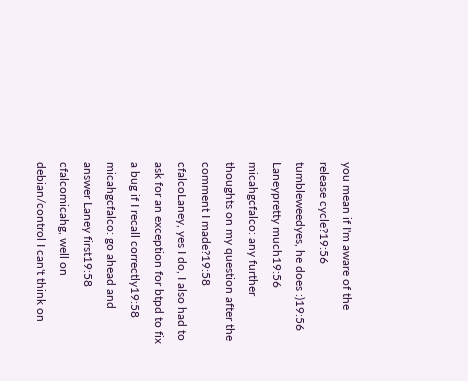you mean if I'm aware of the release cycle?19:56
tumbleweedyes, he does :)19:56
Laneypretty much19:56
micahgcfalco: any further thoughts on my question after the comment I made?19:58
cfalcoLaney, yes I do, I also had to ask for an exception for btpd to fix a bug if I recall correctly19:58
micahgcfalco: go ahead and answer Laney first19:58
cfalcomicahg, well on debian/control I can't think on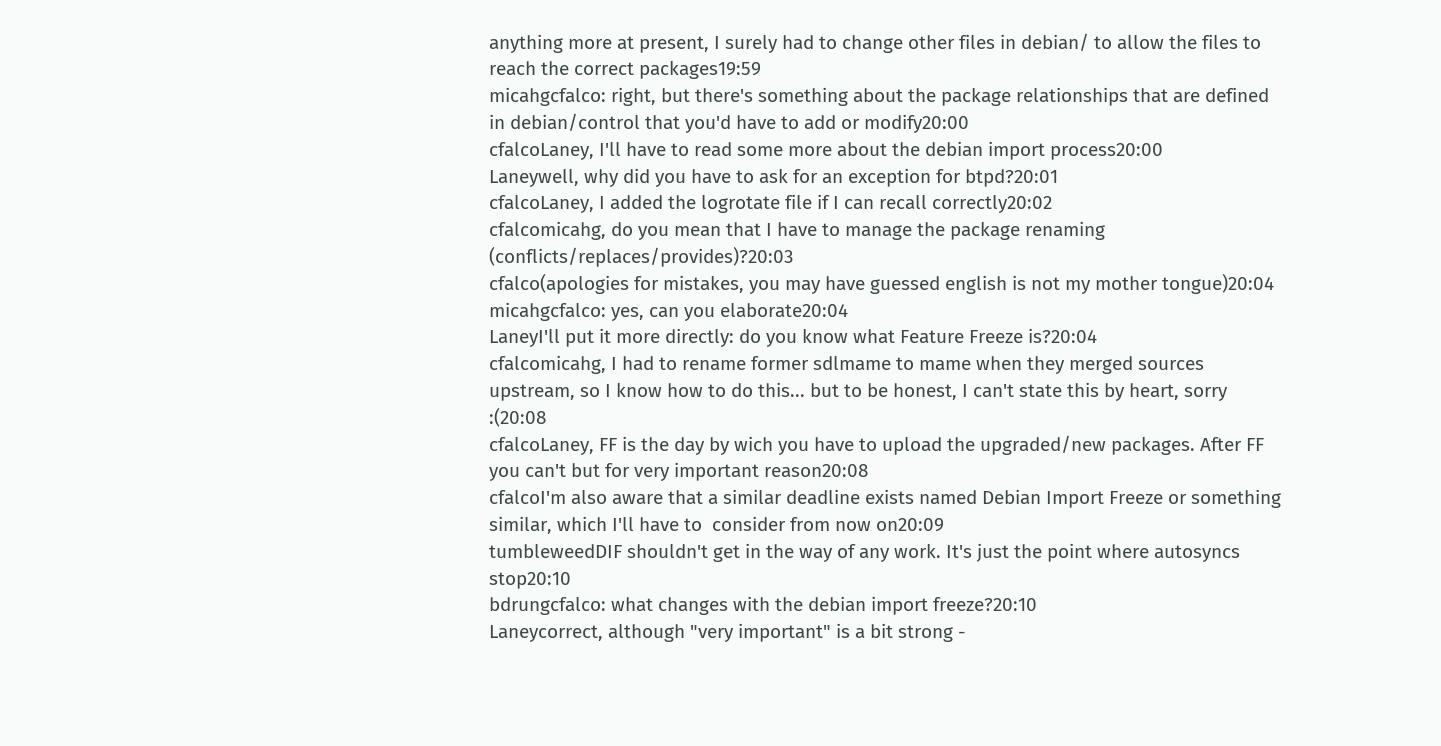anything more at present, I surely had to change other files in debian/ to allow the files to reach the correct packages19:59
micahgcfalco: right, but there's something about the package relationships that are defined in debian/control that you'd have to add or modify20:00
cfalcoLaney, I'll have to read some more about the debian import process20:00
Laneywell, why did you have to ask for an exception for btpd?20:01
cfalcoLaney, I added the logrotate file if I can recall correctly20:02
cfalcomicahg, do you mean that I have to manage the package renaming (conflicts/replaces/provides)?20:03
cfalco(apologies for mistakes, you may have guessed english is not my mother tongue)20:04
micahgcfalco: yes, can you elaborate20:04
LaneyI'll put it more directly: do you know what Feature Freeze is?20:04
cfalcomicahg, I had to rename former sdlmame to mame when they merged sources upstream, so I know how to do this... but to be honest, I can't state this by heart, sorry :(20:08
cfalcoLaney, FF is the day by wich you have to upload the upgraded/new packages. After FF you can't but for very important reason20:08
cfalcoI'm also aware that a similar deadline exists named Debian Import Freeze or something similar, which I'll have to  consider from now on20:09
tumbleweedDIF shouldn't get in the way of any work. It's just the point where autosyncs stop20:10
bdrungcfalco: what changes with the debian import freeze?20:10
Laneycorrect, although "very important" is a bit strong -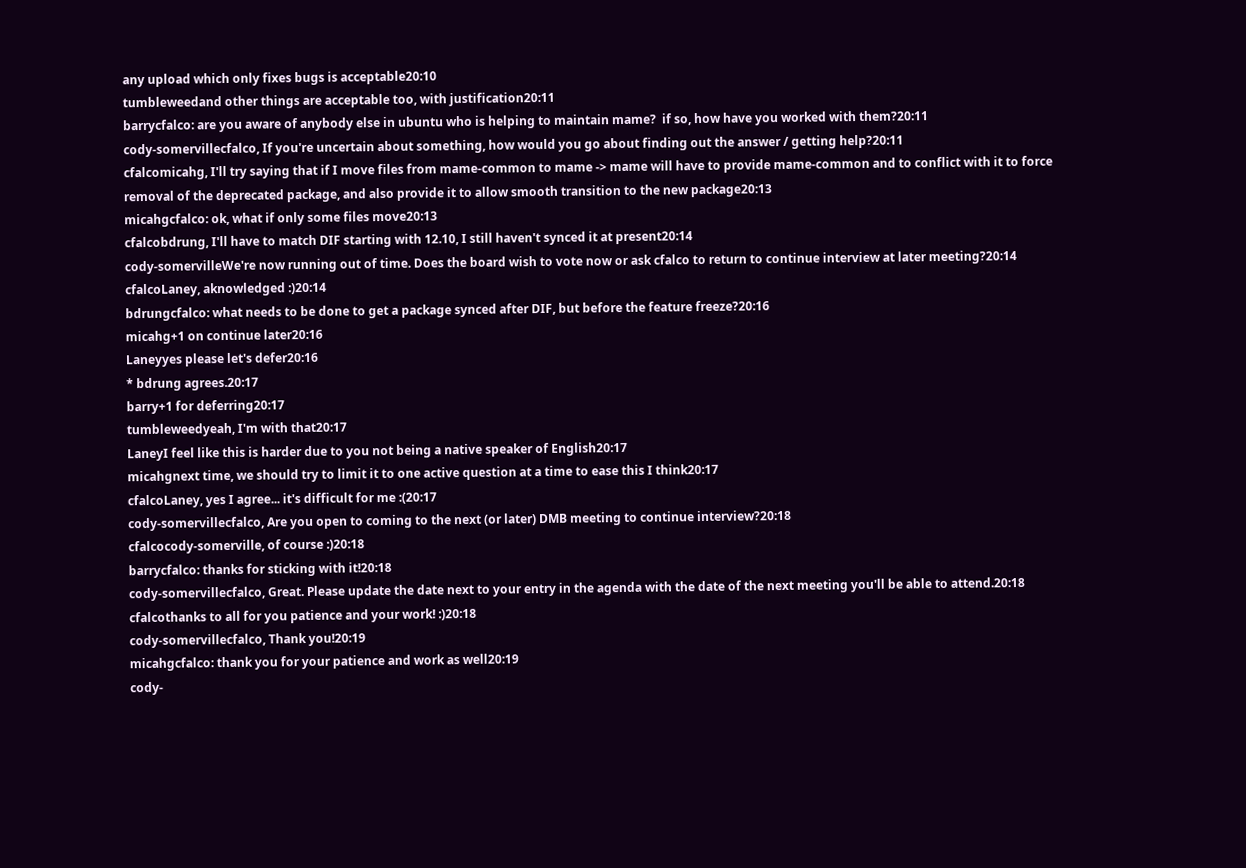any upload which only fixes bugs is acceptable20:10
tumbleweedand other things are acceptable too, with justification20:11
barrycfalco: are you aware of anybody else in ubuntu who is helping to maintain mame?  if so, how have you worked with them?20:11
cody-somervillecfalco, If you're uncertain about something, how would you go about finding out the answer / getting help?20:11
cfalcomicahg, I'll try saying that if I move files from mame-common to mame -> mame will have to provide mame-common and to conflict with it to force removal of the deprecated package, and also provide it to allow smooth transition to the new package20:13
micahgcfalco: ok, what if only some files move20:13
cfalcobdrung, I'll have to match DIF starting with 12.10, I still haven't synced it at present20:14
cody-somervilleWe're now running out of time. Does the board wish to vote now or ask cfalco to return to continue interview at later meeting?20:14
cfalcoLaney, aknowledged :)20:14
bdrungcfalco: what needs to be done to get a package synced after DIF, but before the feature freeze?20:16
micahg+1 on continue later20:16
Laneyyes please let's defer20:16
* bdrung agrees.20:17
barry+1 for deferring20:17
tumbleweedyeah, I'm with that20:17
LaneyI feel like this is harder due to you not being a native speaker of English20:17
micahgnext time, we should try to limit it to one active question at a time to ease this I think20:17
cfalcoLaney, yes I agree... it's difficult for me :(20:17
cody-somervillecfalco, Are you open to coming to the next (or later) DMB meeting to continue interview?20:18
cfalcocody-somerville, of course :)20:18
barrycfalco: thanks for sticking with it!20:18
cody-somervillecfalco, Great. Please update the date next to your entry in the agenda with the date of the next meeting you'll be able to attend.20:18
cfalcothanks to all for you patience and your work! :)20:18
cody-somervillecfalco, Thank you!20:19
micahgcfalco: thank you for your patience and work as well20:19
cody-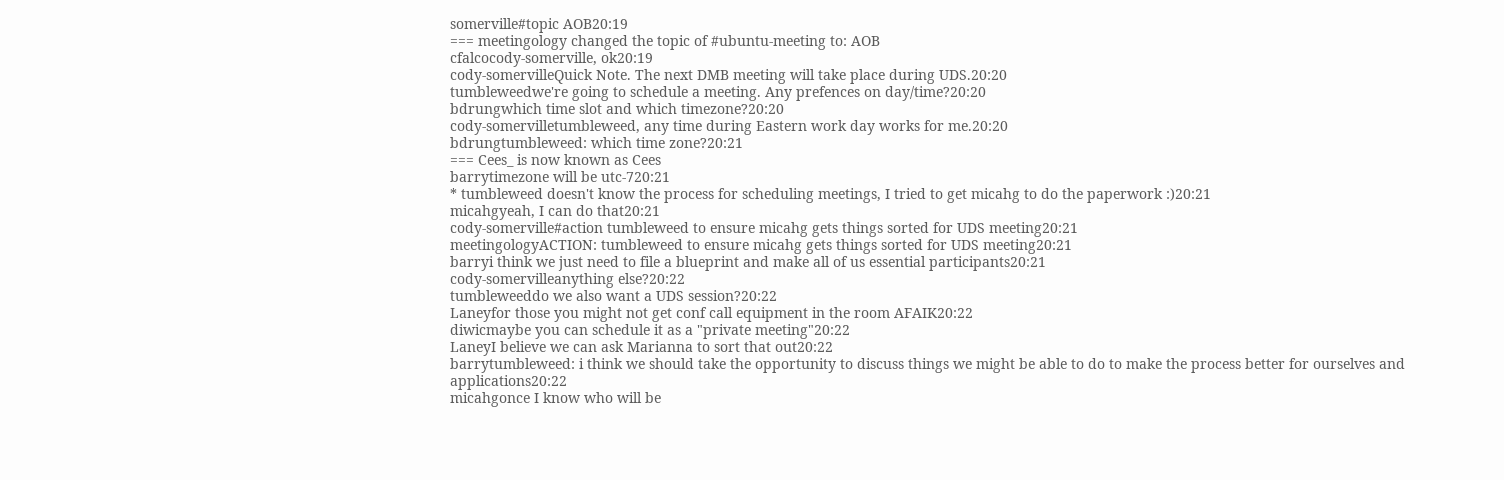somerville#topic AOB20:19
=== meetingology changed the topic of #ubuntu-meeting to: AOB
cfalcocody-somerville, ok20:19
cody-somervilleQuick Note. The next DMB meeting will take place during UDS.20:20
tumbleweedwe're going to schedule a meeting. Any prefences on day/time?20:20
bdrungwhich time slot and which timezone?20:20
cody-somervilletumbleweed, any time during Eastern work day works for me.20:20
bdrungtumbleweed: which time zone?20:21
=== Cees_ is now known as Cees
barrytimezone will be utc-720:21
* tumbleweed doesn't know the process for scheduling meetings, I tried to get micahg to do the paperwork :)20:21
micahgyeah, I can do that20:21
cody-somerville#action tumbleweed to ensure micahg gets things sorted for UDS meeting20:21
meetingologyACTION: tumbleweed to ensure micahg gets things sorted for UDS meeting20:21
barryi think we just need to file a blueprint and make all of us essential participants20:21
cody-somervilleanything else?20:22
tumbleweeddo we also want a UDS session?20:22
Laneyfor those you might not get conf call equipment in the room AFAIK20:22
diwicmaybe you can schedule it as a "private meeting"20:22
LaneyI believe we can ask Marianna to sort that out20:22
barrytumbleweed: i think we should take the opportunity to discuss things we might be able to do to make the process better for ourselves and applications20:22
micahgonce I know who will be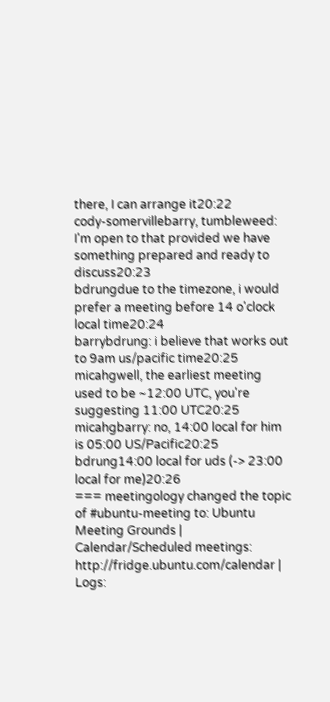there, I can arrange it20:22
cody-somervillebarry, tumbleweed: I'm open to that provided we have something prepared and ready to discuss20:23
bdrungdue to the timezone, i would prefer a meeting before 14 o'clock local time20:24
barrybdrung: i believe that works out to 9am us/pacific time20:25
micahgwell, the earliest meeting used to be ~12:00 UTC, you're suggesting 11:00 UTC20:25
micahgbarry: no, 14:00 local for him is 05:00 US/Pacific20:25
bdrung14:00 local for uds (-> 23:00 local for me)20:26
=== meetingology changed the topic of #ubuntu-meeting to: Ubuntu Meeting Grounds | Calendar/Scheduled meetings: http://fridge.ubuntu.com/calendar | Logs: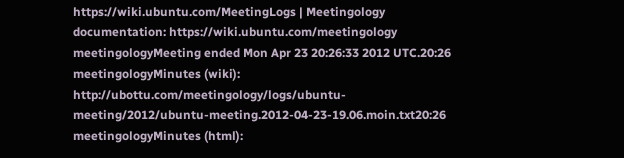https://wiki.ubuntu.com/MeetingLogs | Meetingology documentation: https://wiki.ubuntu.com/meetingology
meetingologyMeeting ended Mon Apr 23 20:26:33 2012 UTC.20:26
meetingologyMinutes (wiki):        http://ubottu.com/meetingology/logs/ubuntu-meeting/2012/ubuntu-meeting.2012-04-23-19.06.moin.txt20:26
meetingologyMinutes (html):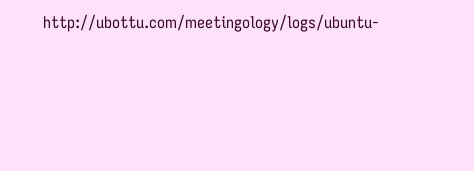http://ubottu.com/meetingology/logs/ubuntu-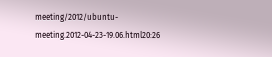meeting/2012/ubuntu-meeting.2012-04-23-19.06.html20:26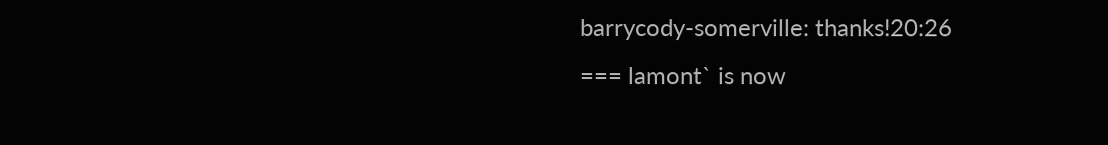barrycody-somerville: thanks!20:26
=== lamont` is now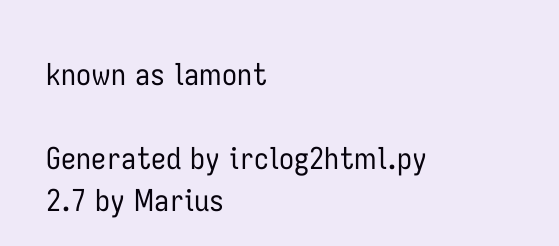known as lamont

Generated by irclog2html.py 2.7 by Marius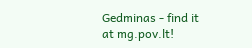Gedminas - find it at mg.pov.lt!